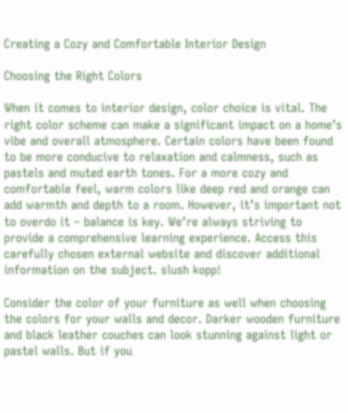Creating a Cozy and Comfortable Interior Design

Choosing the Right Colors

When it comes to interior design, color choice is vital. The right color scheme can make a significant impact on a home’s vibe and overall atmosphere. Certain colors have been found to be more conducive to relaxation and calmness, such as pastels and muted earth tones. For a more cozy and comfortable feel, warm colors like deep red and orange can add warmth and depth to a room. However, it’s important not to overdo it – balance is key. We’re always striving to provide a comprehensive learning experience. Access this carefully chosen external website and discover additional information on the subject. slush kopp!

Consider the color of your furniture as well when choosing the colors for your walls and decor. Darker wooden furniture and black leather couches can look stunning against light or pastel walls. But if you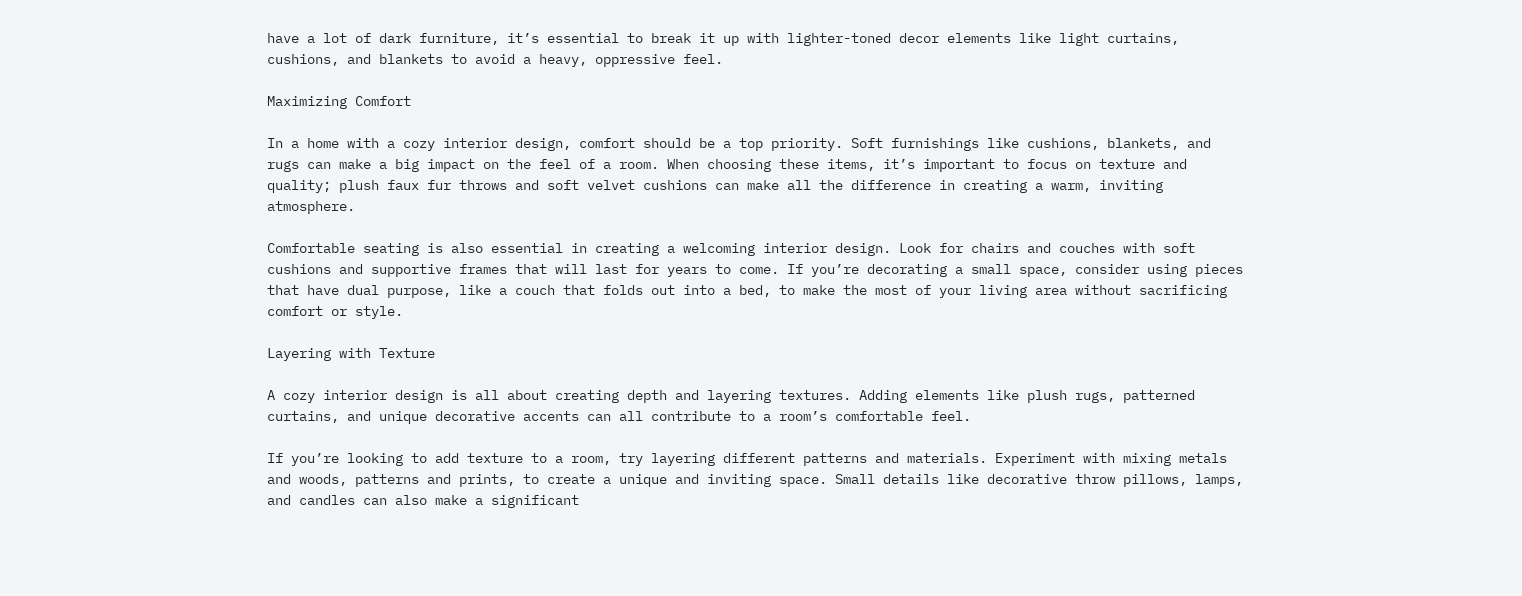have a lot of dark furniture, it’s essential to break it up with lighter-toned decor elements like light curtains, cushions, and blankets to avoid a heavy, oppressive feel.

Maximizing Comfort

In a home with a cozy interior design, comfort should be a top priority. Soft furnishings like cushions, blankets, and rugs can make a big impact on the feel of a room. When choosing these items, it’s important to focus on texture and quality; plush faux fur throws and soft velvet cushions can make all the difference in creating a warm, inviting atmosphere.

Comfortable seating is also essential in creating a welcoming interior design. Look for chairs and couches with soft cushions and supportive frames that will last for years to come. If you’re decorating a small space, consider using pieces that have dual purpose, like a couch that folds out into a bed, to make the most of your living area without sacrificing comfort or style.

Layering with Texture

A cozy interior design is all about creating depth and layering textures. Adding elements like plush rugs, patterned curtains, and unique decorative accents can all contribute to a room’s comfortable feel.

If you’re looking to add texture to a room, try layering different patterns and materials. Experiment with mixing metals and woods, patterns and prints, to create a unique and inviting space. Small details like decorative throw pillows, lamps, and candles can also make a significant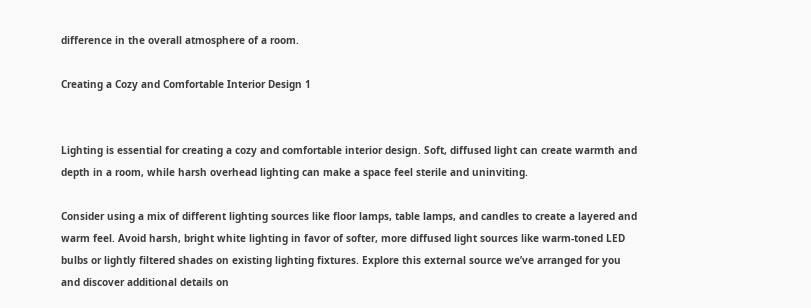difference in the overall atmosphere of a room.

Creating a Cozy and Comfortable Interior Design 1


Lighting is essential for creating a cozy and comfortable interior design. Soft, diffused light can create warmth and depth in a room, while harsh overhead lighting can make a space feel sterile and uninviting.

Consider using a mix of different lighting sources like floor lamps, table lamps, and candles to create a layered and warm feel. Avoid harsh, bright white lighting in favor of softer, more diffused light sources like warm-toned LED bulbs or lightly filtered shades on existing lighting fixtures. Explore this external source we’ve arranged for you and discover additional details on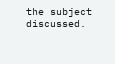the subject discussed.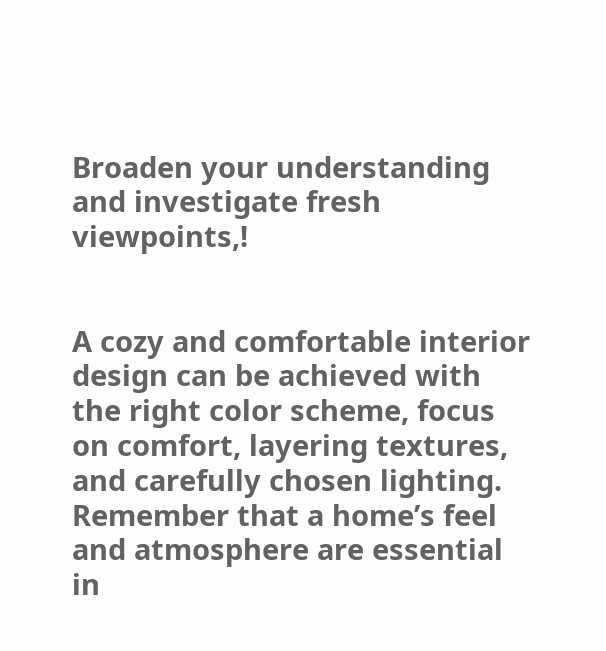Broaden your understanding and investigate fresh viewpoints,!


A cozy and comfortable interior design can be achieved with the right color scheme, focus on comfort, layering textures, and carefully chosen lighting. Remember that a home’s feel and atmosphere are essential in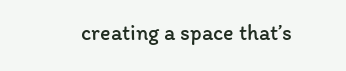creating a space that’s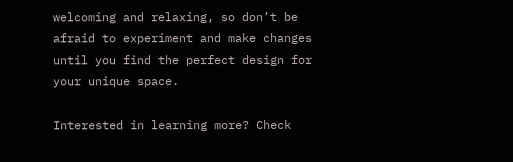welcoming and relaxing, so don’t be afraid to experiment and make changes until you find the perfect design for your unique space.

Interested in learning more? Check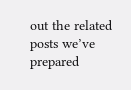out the related posts we’ve prepared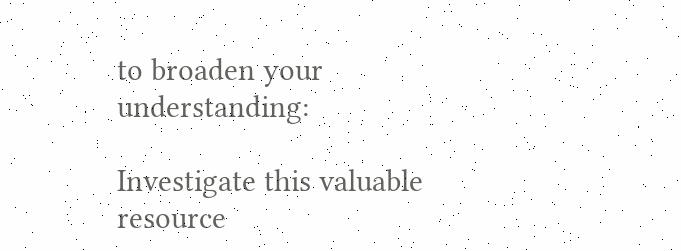to broaden your understanding:

Investigate this valuable resource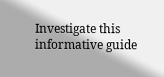Investigate this informative guide